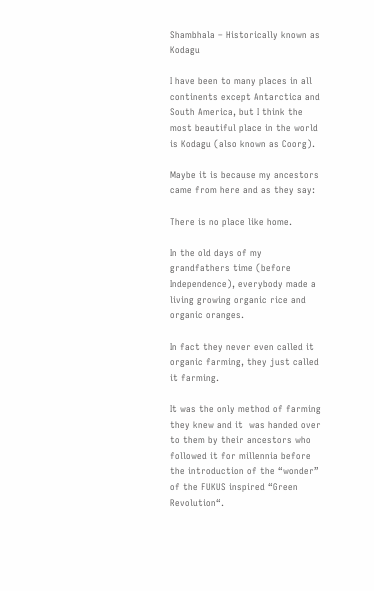Shambhala – Historically known as Kodagu

I have been to many places in all continents except Antarctica and South America, but I think the most beautiful place in the world is Kodagu (also known as Coorg).

Maybe it is because my ancestors came from here and as they say:

There is no place like home.

In the old days of my grandfathers time (before Independence), everybody made a living growing organic rice and organic oranges.

In fact they never even called it organic farming, they just called it farming.

It was the only method of farming they knew and it  was handed over to them by their ancestors who followed it for millennia before the introduction of the “wonder” of the FUKUS inspired “Green Revolution“.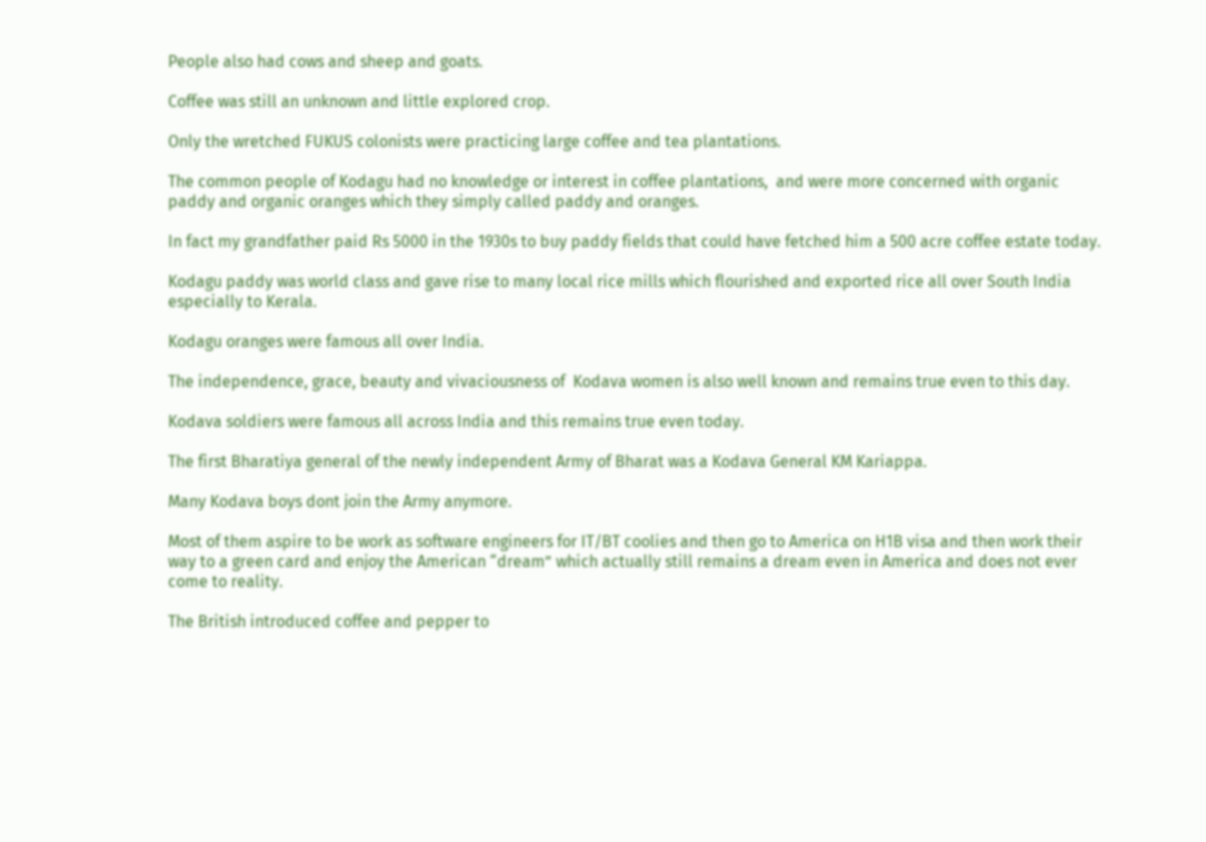People also had cows and sheep and goats.

Coffee was still an unknown and little explored crop.

Only the wretched FUKUS colonists were practicing large coffee and tea plantations.

The common people of Kodagu had no knowledge or interest in coffee plantations,  and were more concerned with organic paddy and organic oranges which they simply called paddy and oranges.

In fact my grandfather paid Rs 5000 in the 1930s to buy paddy fields that could have fetched him a 500 acre coffee estate today.

Kodagu paddy was world class and gave rise to many local rice mills which flourished and exported rice all over South India especially to Kerala.

Kodagu oranges were famous all over India.

The independence, grace, beauty and vivaciousness of  Kodava women is also well known and remains true even to this day.

Kodava soldiers were famous all across India and this remains true even today.

The first Bharatiya general of the newly independent Army of Bharat was a Kodava General KM Kariappa.

Many Kodava boys dont join the Army anymore.

Most of them aspire to be work as software engineers for IT/BT coolies and then go to America on H1B visa and then work their way to a green card and enjoy the American “dream” which actually still remains a dream even in America and does not ever come to reality.

The British introduced coffee and pepper to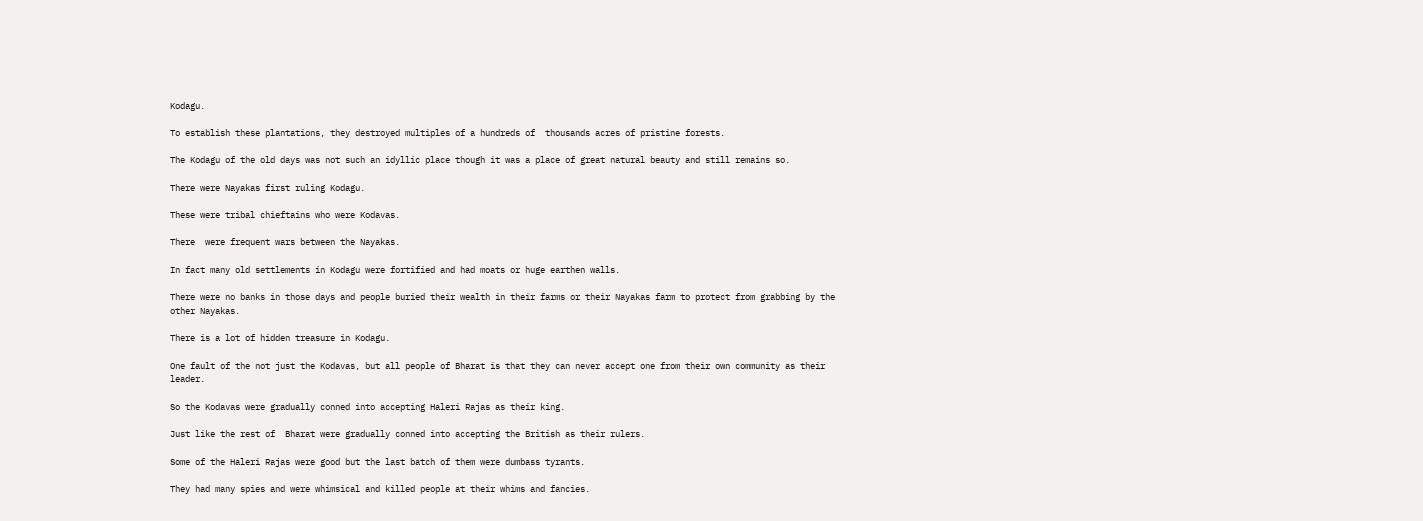Kodagu.

To establish these plantations, they destroyed multiples of a hundreds of  thousands acres of pristine forests.

The Kodagu of the old days was not such an idyllic place though it was a place of great natural beauty and still remains so.

There were Nayakas first ruling Kodagu.

These were tribal chieftains who were Kodavas.

There  were frequent wars between the Nayakas.

In fact many old settlements in Kodagu were fortified and had moats or huge earthen walls.

There were no banks in those days and people buried their wealth in their farms or their Nayakas farm to protect from grabbing by the other Nayakas.

There is a lot of hidden treasure in Kodagu.

One fault of the not just the Kodavas, but all people of Bharat is that they can never accept one from their own community as their leader.

So the Kodavas were gradually conned into accepting Haleri Rajas as their king.

Just like the rest of  Bharat were gradually conned into accepting the British as their rulers.

Some of the Haleri Rajas were good but the last batch of them were dumbass tyrants.

They had many spies and were whimsical and killed people at their whims and fancies.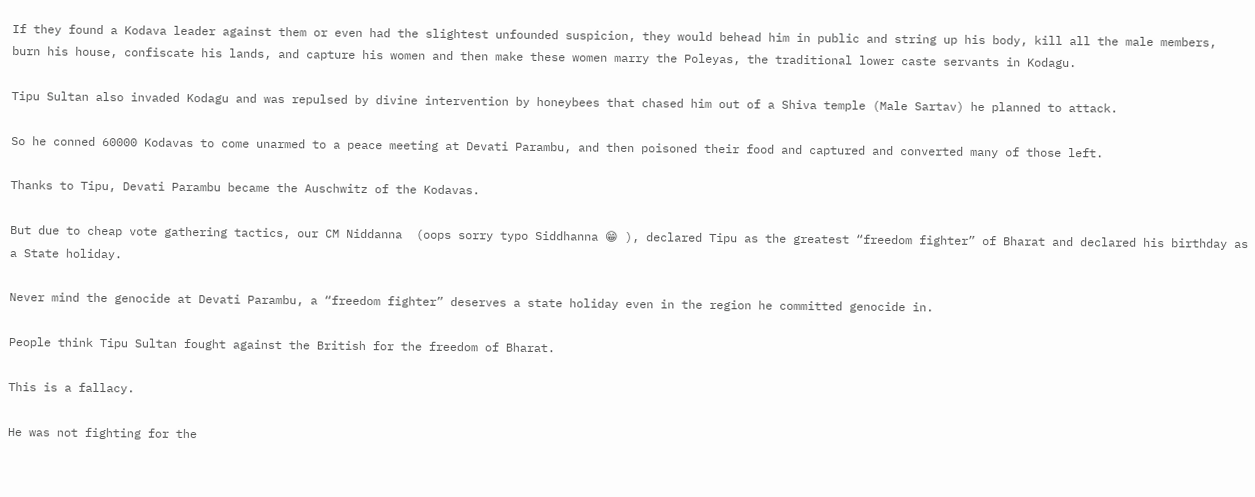If they found a Kodava leader against them or even had the slightest unfounded suspicion, they would behead him in public and string up his body, kill all the male members, burn his house, confiscate his lands, and capture his women and then make these women marry the Poleyas, the traditional lower caste servants in Kodagu.

Tipu Sultan also invaded Kodagu and was repulsed by divine intervention by honeybees that chased him out of a Shiva temple (Male Sartav) he planned to attack.

So he conned 60000 Kodavas to come unarmed to a peace meeting at Devati Parambu, and then poisoned their food and captured and converted many of those left.

Thanks to Tipu, Devati Parambu became the Auschwitz of the Kodavas.

But due to cheap vote gathering tactics, our CM Niddanna  (oops sorry typo Siddhanna 😁 ), declared Tipu as the greatest “freedom fighter” of Bharat and declared his birthday as a State holiday.

Never mind the genocide at Devati Parambu, a “freedom fighter” deserves a state holiday even in the region he committed genocide in.

People think Tipu Sultan fought against the British for the freedom of Bharat.

This is a fallacy.

He was not fighting for the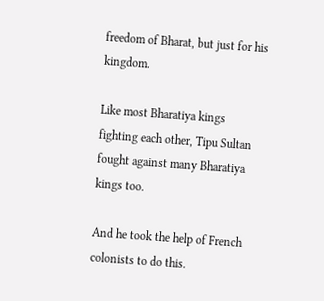freedom of Bharat, but just for his kingdom.

Like most Bharatiya kings fighting each other, Tipu Sultan fought against many Bharatiya kings too.

And he took the help of French colonists to do this.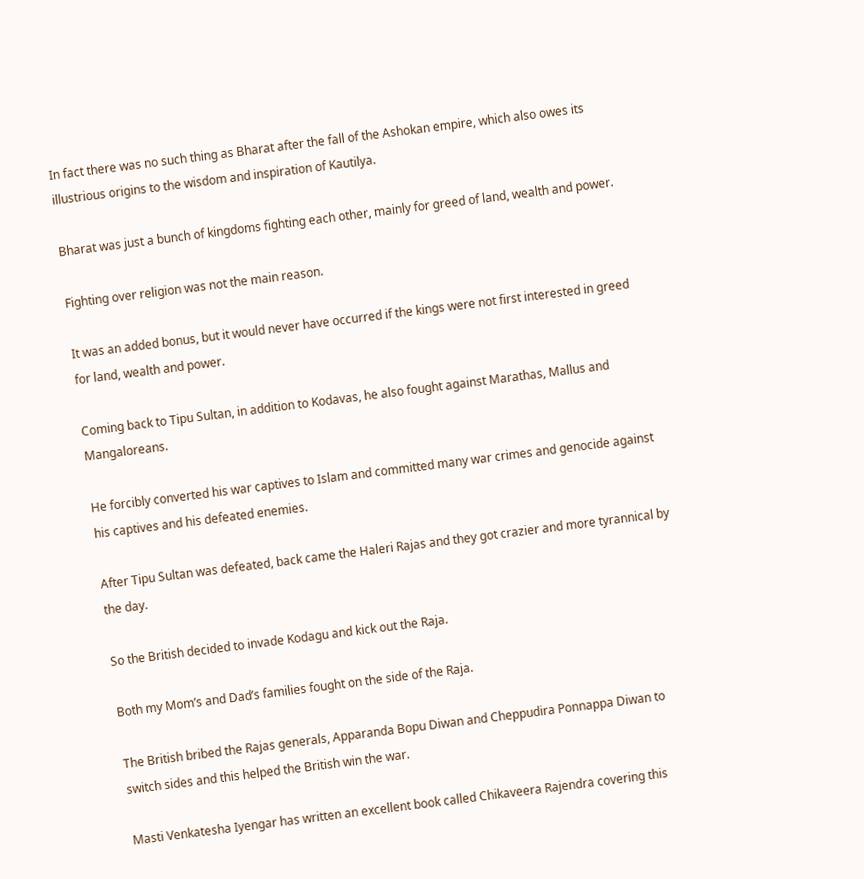In fact there was no such thing as Bharat after the fall of the Ashokan empire, which also owes its illustrious origins to the wisdom and inspiration of Kautilya.

Bharat was just a bunch of kingdoms fighting each other, mainly for greed of land, wealth and power.

Fighting over religion was not the main reason.

It was an added bonus, but it would never have occurred if the kings were not first interested in greed for land, wealth and power.

Coming back to Tipu Sultan, in addition to Kodavas, he also fought against Marathas, Mallus and Mangaloreans.

He forcibly converted his war captives to Islam and committed many war crimes and genocide against his captives and his defeated enemies.

After Tipu Sultan was defeated, back came the Haleri Rajas and they got crazier and more tyrannical by the day.

So the British decided to invade Kodagu and kick out the Raja.

Both my Mom’s and Dad’s families fought on the side of the Raja.

The British bribed the Rajas generals, Apparanda Bopu Diwan and Cheppudira Ponnappa Diwan to switch sides and this helped the British win the war.

Masti Venkatesha Iyengar has written an excellent book called Chikaveera Rajendra covering this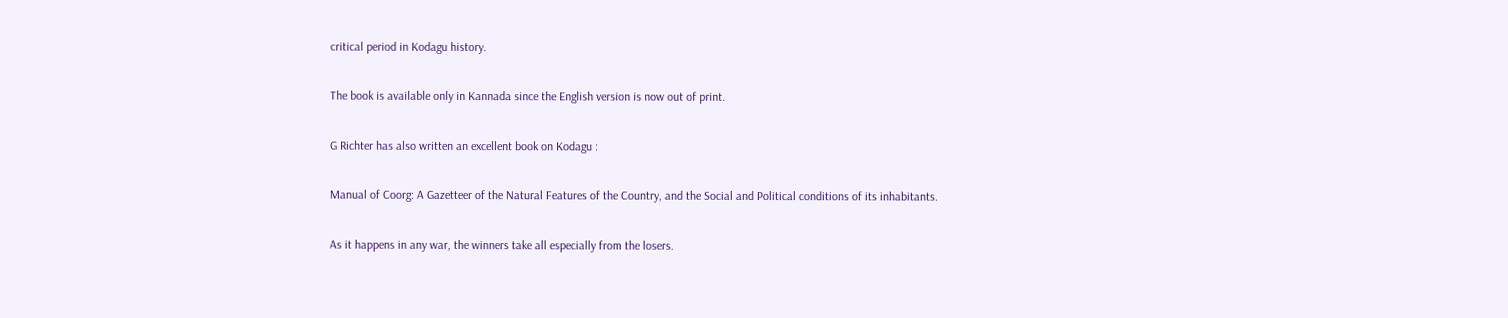critical period in Kodagu history.

The book is available only in Kannada since the English version is now out of print.

G Richter has also written an excellent book on Kodagu :

Manual of Coorg: A Gazetteer of the Natural Features of the Country, and the Social and Political conditions of its inhabitants.

As it happens in any war, the winners take all especially from the losers.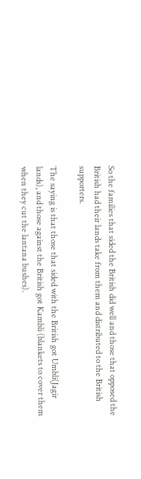So the families that sided the British did well and those that opposed the British had their lands take from them and distributed to the British supporters.

The saying is that those that sided with the British got Umbli(Jagir lands), and those against the British got Kambli (blankets to cover them when they cut the lantana bushes).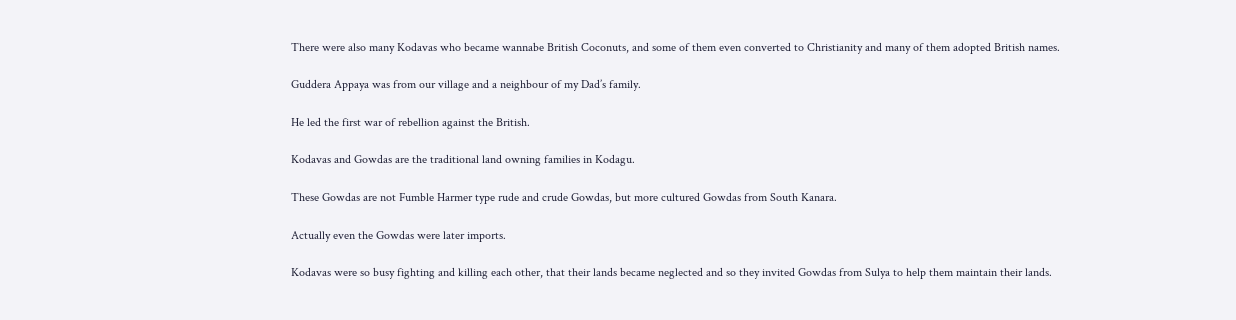There were also many Kodavas who became wannabe British Coconuts, and some of them even converted to Christianity and many of them adopted British names.

Guddera Appaya was from our village and a neighbour of my Dad’s family.

He led the first war of rebellion against the British.

Kodavas and Gowdas are the traditional land owning families in Kodagu.

These Gowdas are not Fumble Harmer type rude and crude Gowdas, but more cultured Gowdas from South Kanara.

Actually even the Gowdas were later imports.

Kodavas were so busy fighting and killing each other, that their lands became neglected and so they invited Gowdas from Sulya to help them maintain their lands.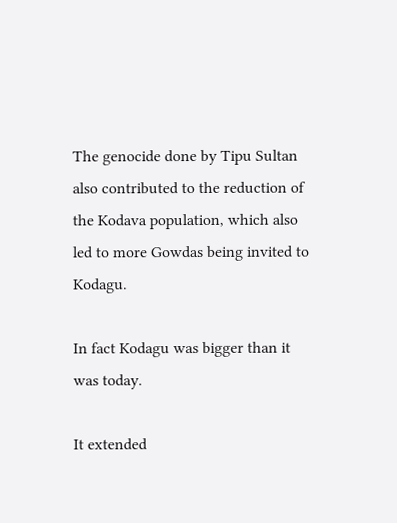The genocide done by Tipu Sultan also contributed to the reduction of the Kodava population, which also led to more Gowdas being invited to Kodagu.

In fact Kodagu was bigger than it was today.

It extended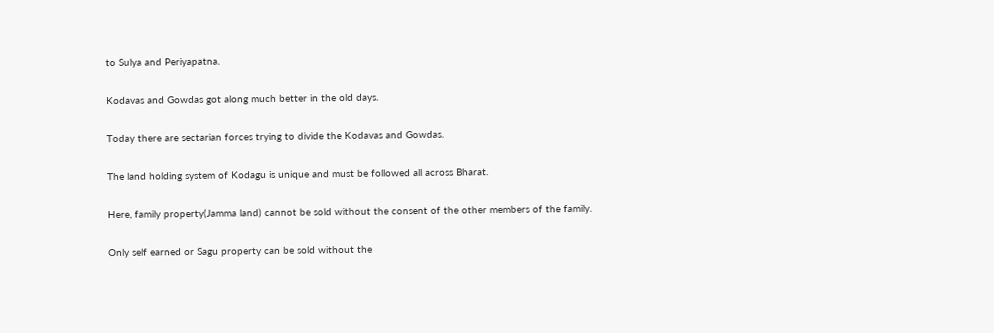to Sulya and Periyapatna.

Kodavas and Gowdas got along much better in the old days.

Today there are sectarian forces trying to divide the Kodavas and Gowdas.

The land holding system of Kodagu is unique and must be followed all across Bharat.

Here, family property(Jamma land) cannot be sold without the consent of the other members of the family.

Only self earned or Sagu property can be sold without the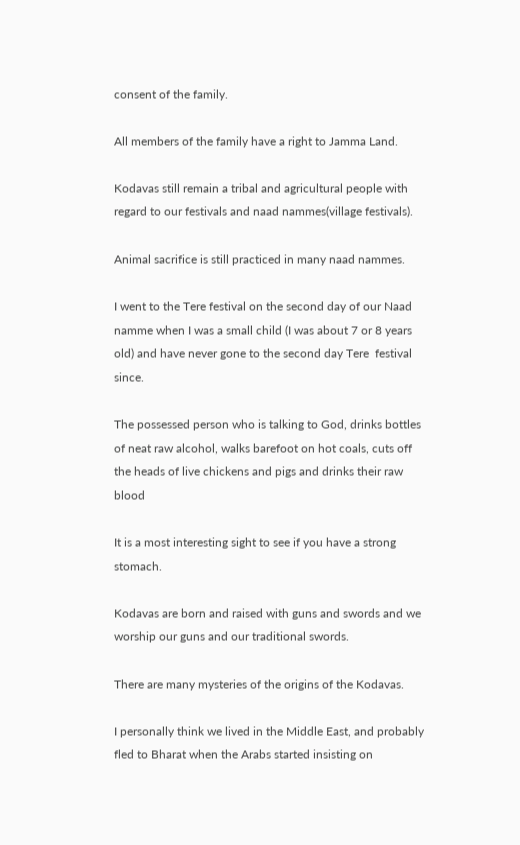consent of the family.

All members of the family have a right to Jamma Land.

Kodavas still remain a tribal and agricultural people with regard to our festivals and naad nammes(village festivals).

Animal sacrifice is still practiced in many naad nammes.

I went to the Tere festival on the second day of our Naad namme when I was a small child (I was about 7 or 8 years old) and have never gone to the second day Tere  festival since.

The possessed person who is talking to God, drinks bottles of neat raw alcohol, walks barefoot on hot coals, cuts off the heads of live chickens and pigs and drinks their raw blood

It is a most interesting sight to see if you have a strong stomach.

Kodavas are born and raised with guns and swords and we worship our guns and our traditional swords.

There are many mysteries of the origins of the Kodavas.

I personally think we lived in the Middle East, and probably fled to Bharat when the Arabs started insisting on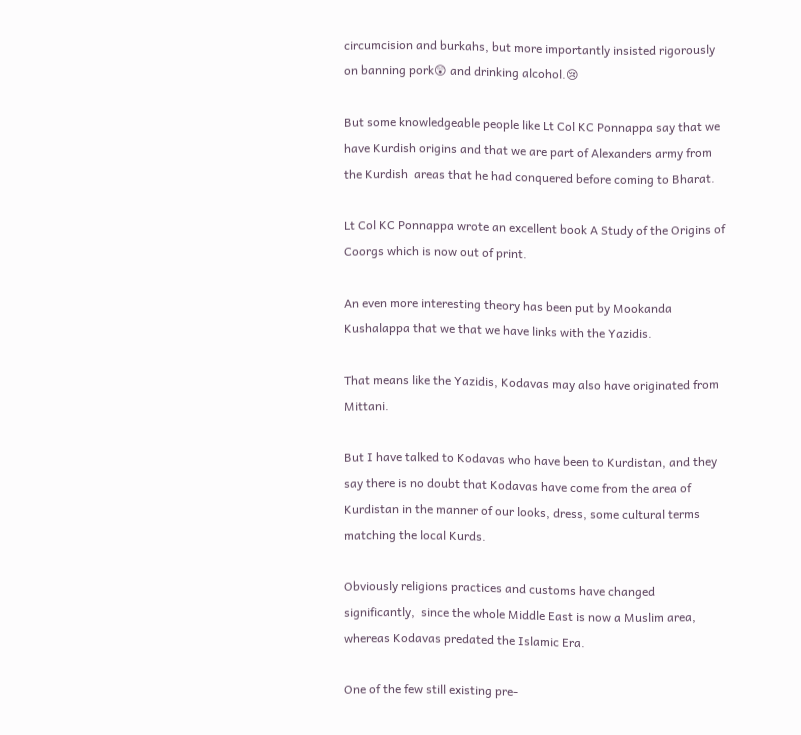circumcision and burkahs, but more importantly insisted rigorously on banning pork😲 and drinking alcohol.😢

But some knowledgeable people like Lt Col KC Ponnappa say that we have Kurdish origins and that we are part of Alexanders army from the Kurdish  areas that he had conquered before coming to Bharat.

Lt Col KC Ponnappa wrote an excellent book A Study of the Origins of Coorgs which is now out of print.

An even more interesting theory has been put by Mookanda Kushalappa that we that we have links with the Yazidis.

That means like the Yazidis, Kodavas may also have originated from Mittani.

But I have talked to Kodavas who have been to Kurdistan, and they say there is no doubt that Kodavas have come from the area of Kurdistan in the manner of our looks, dress, some cultural terms matching the local Kurds.

Obviously religions practices and customs have changed significantly,  since the whole Middle East is now a Muslim area, whereas Kodavas predated the Islamic Era.

One of the few still existing pre-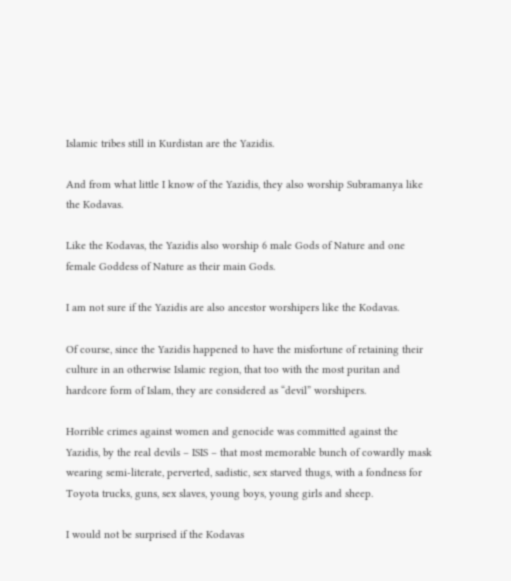Islamic tribes still in Kurdistan are the Yazidis.

And from what little I know of the Yazidis, they also worship Subramanya like the Kodavas.

Like the Kodavas, the Yazidis also worship 6 male Gods of Nature and one female Goddess of Nature as their main Gods.

I am not sure if the Yazidis are also ancestor worshipers like the Kodavas.

Of course, since the Yazidis happened to have the misfortune of retaining their culture in an otherwise Islamic region, that too with the most puritan and hardcore form of Islam, they are considered as “devil” worshipers.

Horrible crimes against women and genocide was committed against the Yazidis, by the real devils – ISIS – that most memorable bunch of cowardly mask wearing semi-literate, perverted, sadistic, sex starved thugs, with a fondness for Toyota trucks, guns, sex slaves, young boys, young girls and sheep.

I would not be surprised if the Kodavas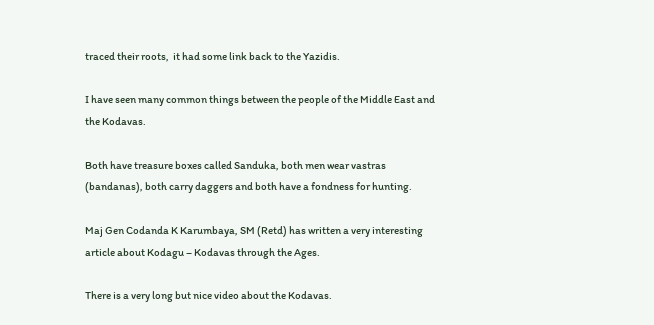traced their roots,  it had some link back to the Yazidis.

I have seen many common things between the people of the Middle East and the Kodavas.

Both have treasure boxes called Sanduka, both men wear vastras (bandanas), both carry daggers and both have a fondness for hunting.

Maj Gen Codanda K Karumbaya, SM (Retd) has written a very interesting article about Kodagu – Kodavas through the Ages.

There is a very long but nice video about the Kodavas.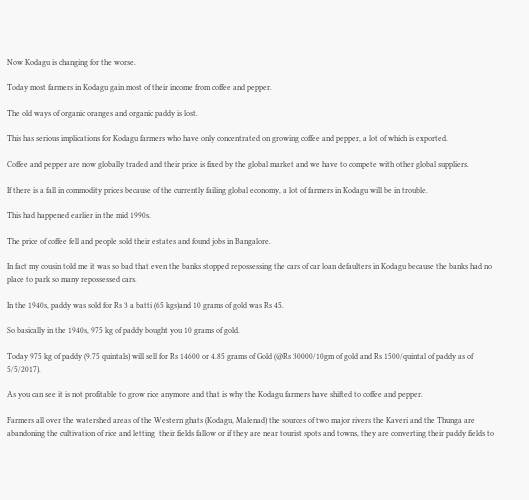Now Kodagu is changing for the worse.

Today most farmers in Kodagu gain most of their income from coffee and pepper.

The old ways of organic oranges and organic paddy is lost.

This has serious implications for Kodagu farmers who have only concentrated on growing coffee and pepper, a lot of which is exported.

Coffee and pepper are now globally traded and their price is fixed by the global market and we have to compete with other global suppliers.

If there is a fall in commodity prices because of the currently failing global economy, a lot of farmers in Kodagu will be in trouble.

This had happened earlier in the mid 1990s.

The price of coffee fell and people sold their estates and found jobs in Bangalore.

In fact my cousin told me it was so bad that even the banks stopped repossessing the cars of car loan defaulters in Kodagu because the banks had no place to park so many repossessed cars.

In the 1940s, paddy was sold for Rs 3 a batti (65 kgs)and 10 grams of gold was Rs 45.

So basically in the 1940s, 975 kg of paddy bought you 10 grams of gold.

Today 975 kg of paddy (9.75 quintals) will sell for Rs 14600 or 4.85 grams of Gold (@Rs 30000/10gm of gold and Rs 1500/quintal of paddy as of 5/5/2017).

As you can see it is not profitable to grow rice anymore and that is why the Kodagu farmers have shifted to coffee and pepper.

Farmers all over the watershed areas of the Western ghats (Kodagu, Malenad) the sources of two major rivers the Kaveri and the Thunga are abandoning the cultivation of rice and letting  their fields fallow or if they are near tourist spots and towns, they are converting their paddy fields to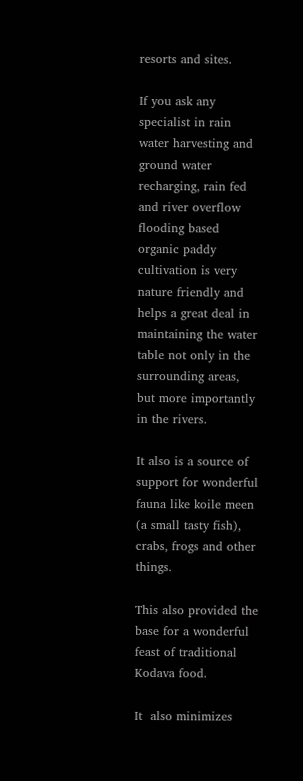resorts and sites.

If you ask any specialist in rain water harvesting and ground water recharging, rain fed and river overflow flooding based organic paddy cultivation is very nature friendly and helps a great deal in maintaining the water table not only in the surrounding areas, but more importantly in the rivers.

It also is a source of support for wonderful fauna like koile meen (a small tasty fish), crabs, frogs and other things.

This also provided the base for a wonderful feast of traditional Kodava food.

It  also minimizes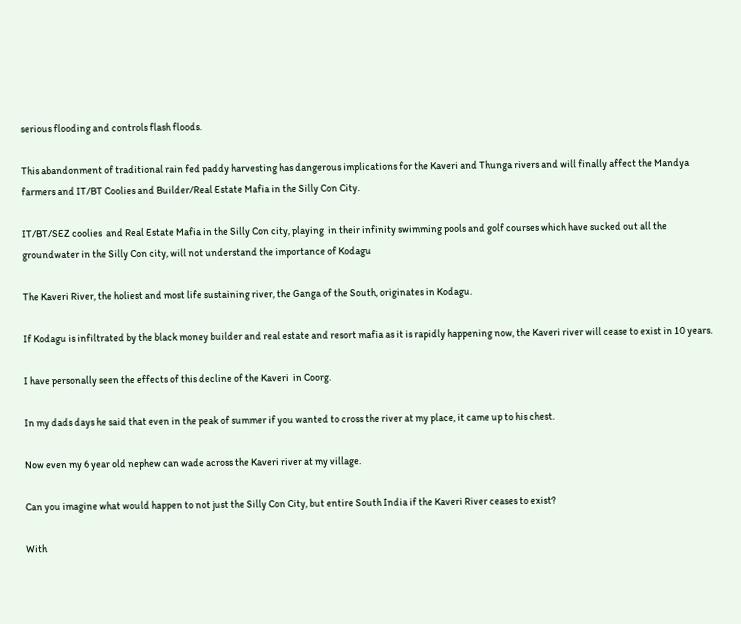serious flooding and controls flash floods.

This abandonment of traditional rain fed paddy harvesting has dangerous implications for the Kaveri and Thunga rivers and will finally affect the Mandya farmers and IT/BT Coolies and Builder/Real Estate Mafia in the Silly Con City.

IT/BT/SEZ coolies  and Real Estate Mafia in the Silly Con city, playing  in their infinity swimming pools and golf courses which have sucked out all the groundwater in the Silly Con city, will not understand the importance of Kodagu

The Kaveri River, the holiest and most life sustaining river, the Ganga of the South, originates in Kodagu.

If Kodagu is infiltrated by the black money builder and real estate and resort mafia as it is rapidly happening now, the Kaveri river will cease to exist in 10 years.

I have personally seen the effects of this decline of the Kaveri  in Coorg.

In my dads days he said that even in the peak of summer if you wanted to cross the river at my place, it came up to his chest.

Now even my 6 year old nephew can wade across the Kaveri river at my village.

Can you imagine what would happen to not just the Silly Con City, but entire South India if the Kaveri River ceases to exist?

With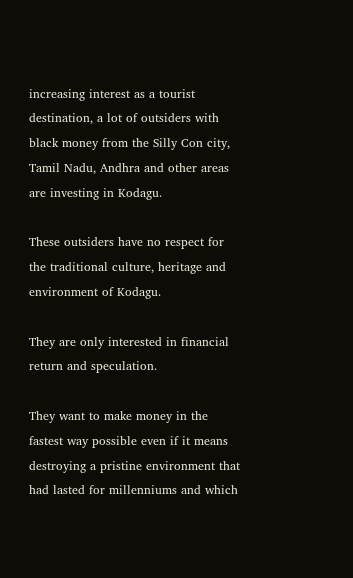increasing interest as a tourist destination, a lot of outsiders with black money from the Silly Con city, Tamil Nadu, Andhra and other areas are investing in Kodagu.

These outsiders have no respect for the traditional culture, heritage and environment of Kodagu.

They are only interested in financial return and speculation.

They want to make money in the fastest way possible even if it means destroying a pristine environment that had lasted for millenniums and which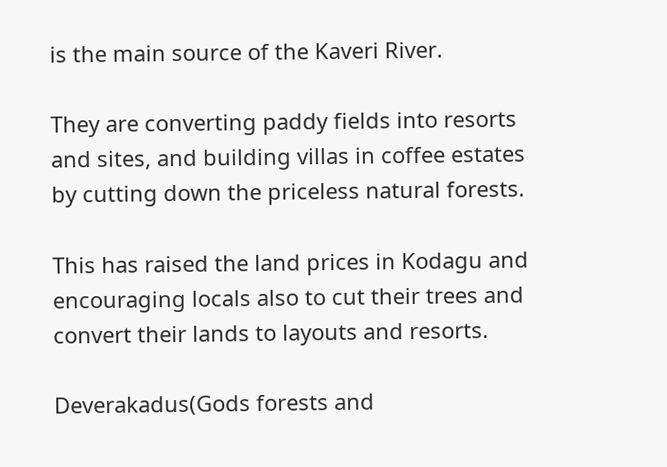is the main source of the Kaveri River.

They are converting paddy fields into resorts and sites, and building villas in coffee estates by cutting down the priceless natural forests.

This has raised the land prices in Kodagu and encouraging locals also to cut their trees and convert their lands to layouts and resorts.

Deverakadus(Gods forests and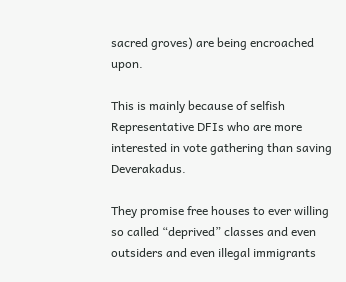sacred groves) are being encroached upon.

This is mainly because of selfish Representative DFIs who are more interested in vote gathering than saving Deverakadus.

They promise free houses to ever willing so called “deprived” classes and even outsiders and even illegal immigrants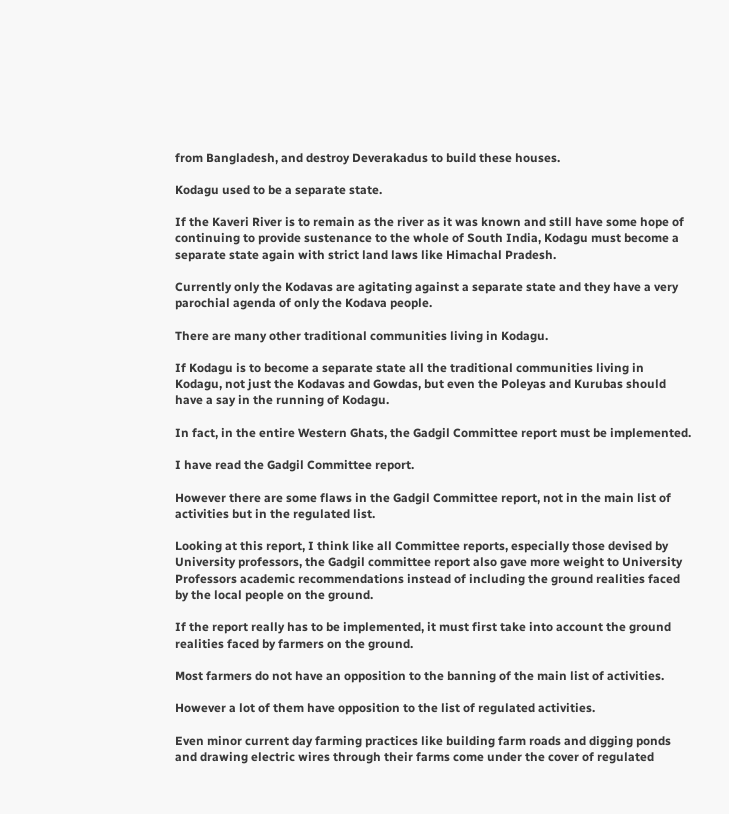from Bangladesh, and destroy Deverakadus to build these houses.

Kodagu used to be a separate state.

If the Kaveri River is to remain as the river as it was known and still have some hope of continuing to provide sustenance to the whole of South India, Kodagu must become a separate state again with strict land laws like Himachal Pradesh.

Currently only the Kodavas are agitating against a separate state and they have a very parochial agenda of only the Kodava people.

There are many other traditional communities living in Kodagu.

If Kodagu is to become a separate state all the traditional communities living in Kodagu, not just the Kodavas and Gowdas, but even the Poleyas and Kurubas should have a say in the running of Kodagu.

In fact, in the entire Western Ghats, the Gadgil Committee report must be implemented.

I have read the Gadgil Committee report.

However there are some flaws in the Gadgil Committee report, not in the main list of activities but in the regulated list.

Looking at this report, I think like all Committee reports, especially those devised by University professors, the Gadgil committee report also gave more weight to University Professors academic recommendations instead of including the ground realities faced by the local people on the ground.

If the report really has to be implemented, it must first take into account the ground realities faced by farmers on the ground.

Most farmers do not have an opposition to the banning of the main list of activities.

However a lot of them have opposition to the list of regulated activities.

Even minor current day farming practices like building farm roads and digging ponds and drawing electric wires through their farms come under the cover of regulated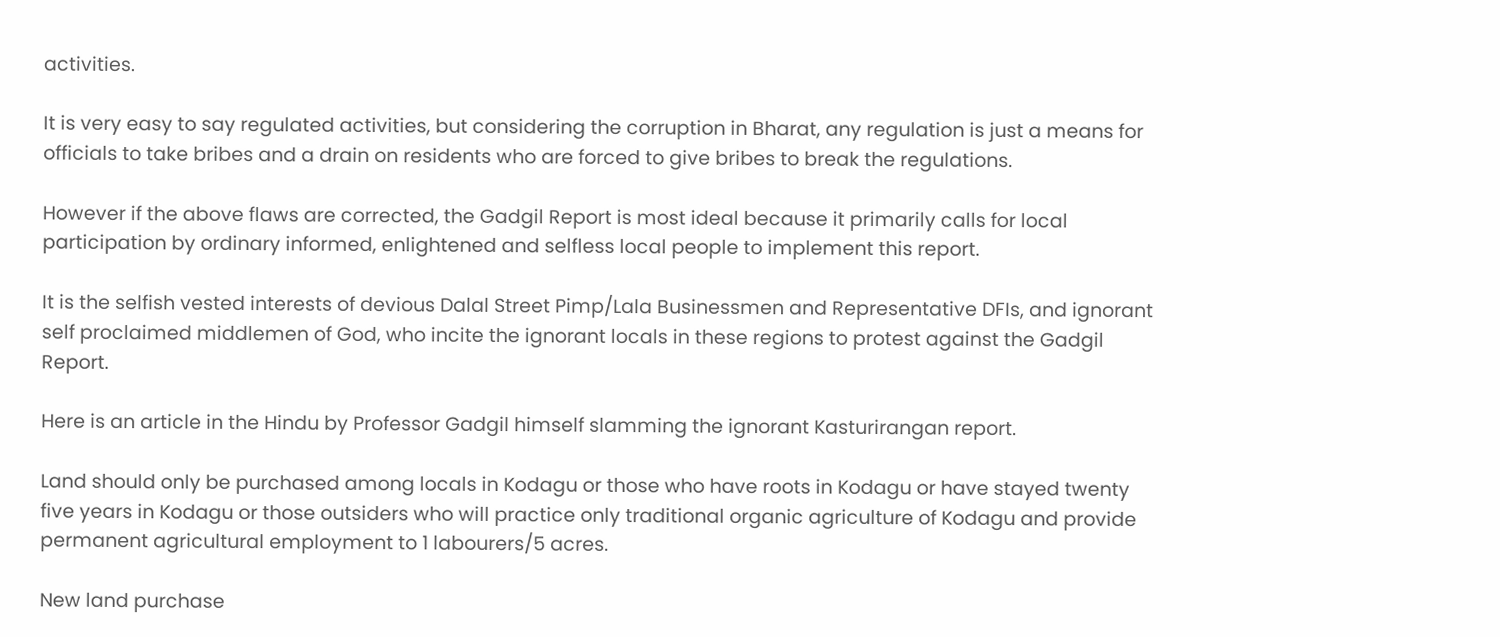activities.

It is very easy to say regulated activities, but considering the corruption in Bharat, any regulation is just a means for officials to take bribes and a drain on residents who are forced to give bribes to break the regulations.

However if the above flaws are corrected, the Gadgil Report is most ideal because it primarily calls for local participation by ordinary informed, enlightened and selfless local people to implement this report.

It is the selfish vested interests of devious Dalal Street Pimp/Lala Businessmen and Representative DFIs, and ignorant self proclaimed middlemen of God, who incite the ignorant locals in these regions to protest against the Gadgil Report.

Here is an article in the Hindu by Professor Gadgil himself slamming the ignorant Kasturirangan report.

Land should only be purchased among locals in Kodagu or those who have roots in Kodagu or have stayed twenty five years in Kodagu or those outsiders who will practice only traditional organic agriculture of Kodagu and provide permanent agricultural employment to 1 labourers/5 acres.

New land purchase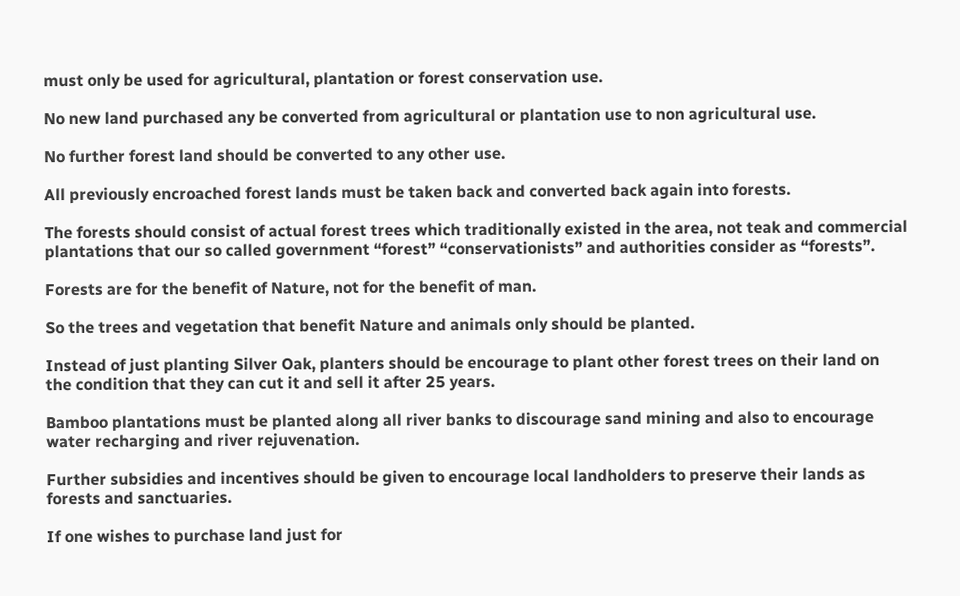must only be used for agricultural, plantation or forest conservation use.

No new land purchased any be converted from agricultural or plantation use to non agricultural use.

No further forest land should be converted to any other use.

All previously encroached forest lands must be taken back and converted back again into forests.

The forests should consist of actual forest trees which traditionally existed in the area, not teak and commercial plantations that our so called government “forest” “conservationists” and authorities consider as “forests”.

Forests are for the benefit of Nature, not for the benefit of man.

So the trees and vegetation that benefit Nature and animals only should be planted.

Instead of just planting Silver Oak, planters should be encourage to plant other forest trees on their land on the condition that they can cut it and sell it after 25 years.

Bamboo plantations must be planted along all river banks to discourage sand mining and also to encourage water recharging and river rejuvenation.

Further subsidies and incentives should be given to encourage local landholders to preserve their lands as forests and sanctuaries.

If one wishes to purchase land just for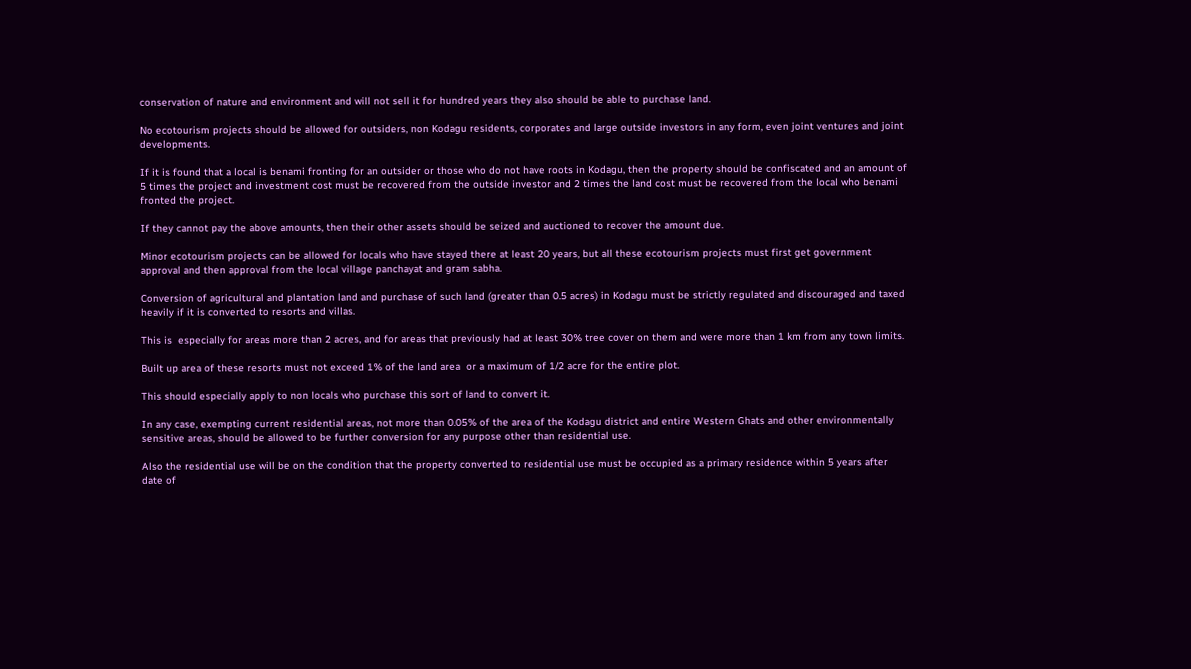conservation of nature and environment and will not sell it for hundred years they also should be able to purchase land.

No ecotourism projects should be allowed for outsiders, non Kodagu residents, corporates and large outside investors in any form, even joint ventures and joint developments.

If it is found that a local is benami fronting for an outsider or those who do not have roots in Kodagu, then the property should be confiscated and an amount of 5 times the project and investment cost must be recovered from the outside investor and 2 times the land cost must be recovered from the local who benami fronted the project.

If they cannot pay the above amounts, then their other assets should be seized and auctioned to recover the amount due.

Minor ecotourism projects can be allowed for locals who have stayed there at least 20 years, but all these ecotourism projects must first get government approval and then approval from the local village panchayat and gram sabha.

Conversion of agricultural and plantation land and purchase of such land (greater than 0.5 acres) in Kodagu must be strictly regulated and discouraged and taxed heavily if it is converted to resorts and villas.

This is  especially for areas more than 2 acres, and for areas that previously had at least 30% tree cover on them and were more than 1 km from any town limits.

Built up area of these resorts must not exceed 1% of the land area  or a maximum of 1/2 acre for the entire plot.

This should especially apply to non locals who purchase this sort of land to convert it.

In any case, exempting current residential areas, not more than 0.05% of the area of the Kodagu district and entire Western Ghats and other environmentally sensitive areas, should be allowed to be further conversion for any purpose other than residential use.

Also the residential use will be on the condition that the property converted to residential use must be occupied as a primary residence within 5 years after date of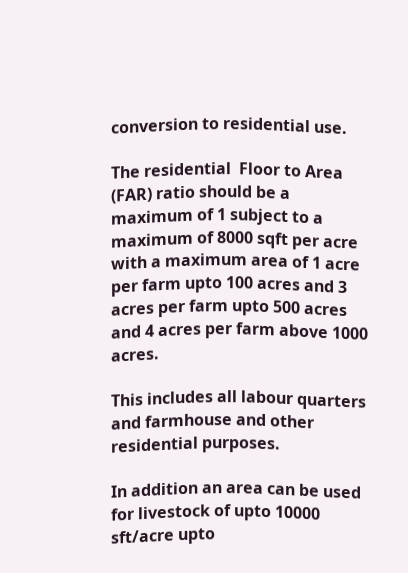conversion to residential use.

The residential  Floor to Area (FAR) ratio should be a maximum of 1 subject to a maximum of 8000 sqft per acre with a maximum area of 1 acre per farm upto 100 acres and 3 acres per farm upto 500 acres and 4 acres per farm above 1000 acres.

This includes all labour quarters and farmhouse and other residential purposes.

In addition an area can be used for livestock of upto 10000 sft/acre upto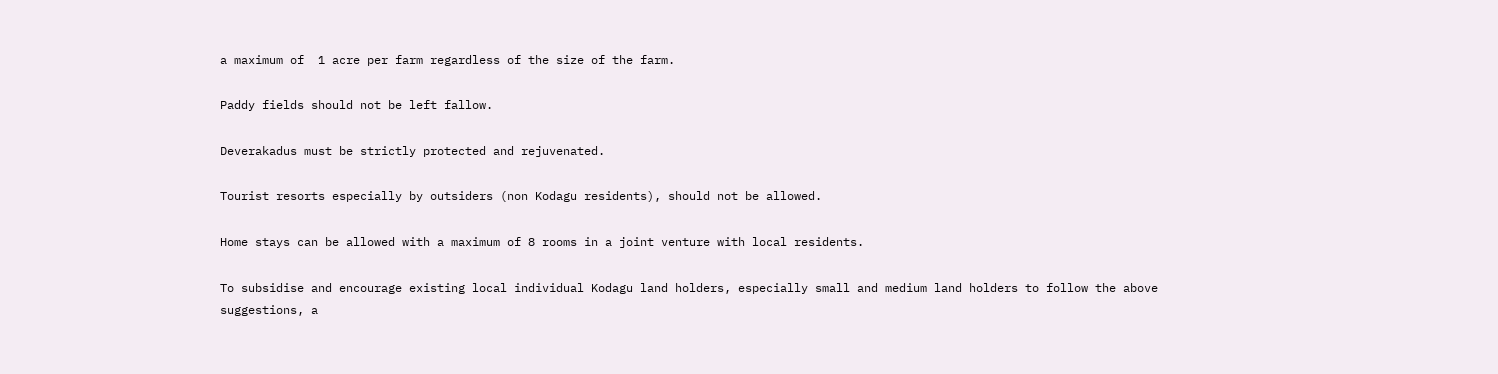a maximum of  1 acre per farm regardless of the size of the farm.

Paddy fields should not be left fallow.

Deverakadus must be strictly protected and rejuvenated.

Tourist resorts especially by outsiders (non Kodagu residents), should not be allowed.

Home stays can be allowed with a maximum of 8 rooms in a joint venture with local residents.

To subsidise and encourage existing local individual Kodagu land holders, especially small and medium land holders to follow the above suggestions, a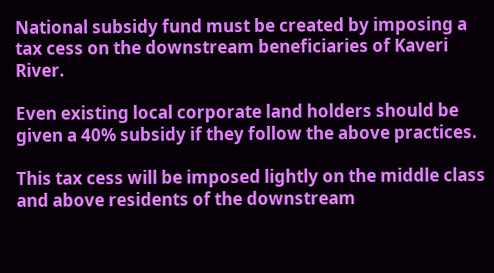National subsidy fund must be created by imposing a tax cess on the downstream beneficiaries of Kaveri River.

Even existing local corporate land holders should be given a 40% subsidy if they follow the above practices.

This tax cess will be imposed lightly on the middle class and above residents of the downstream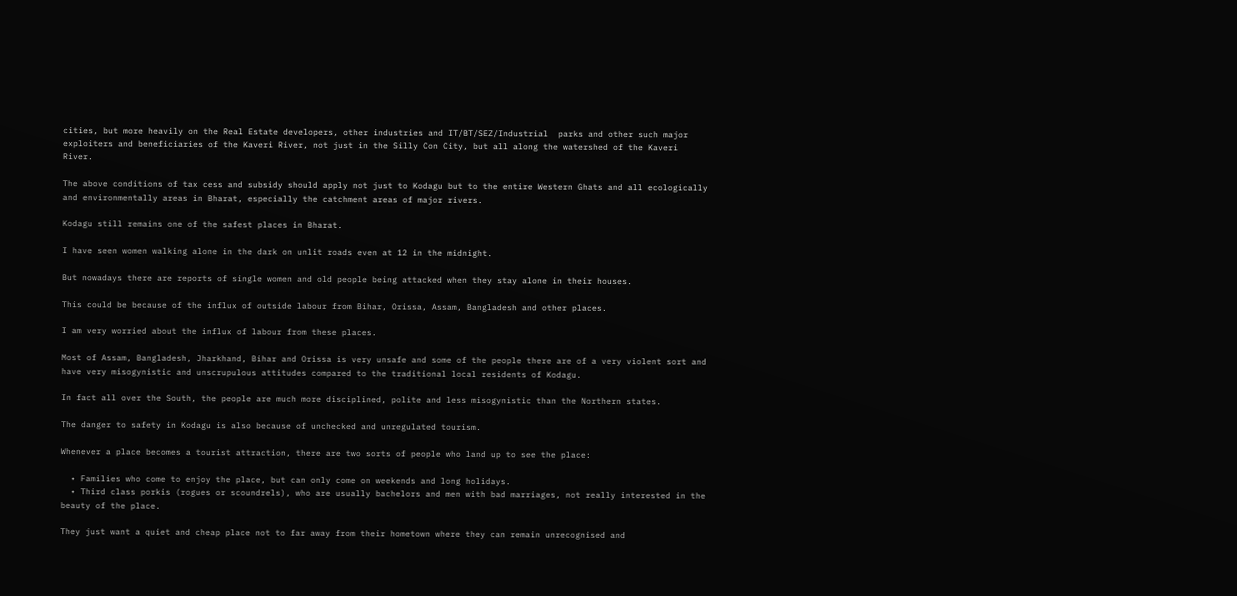cities, but more heavily on the Real Estate developers, other industries and IT/BT/SEZ/Industrial  parks and other such major exploiters and beneficiaries of the Kaveri River, not just in the Silly Con City, but all along the watershed of the Kaveri River.

The above conditions of tax cess and subsidy should apply not just to Kodagu but to the entire Western Ghats and all ecologically and environmentally areas in Bharat, especially the catchment areas of major rivers.

Kodagu still remains one of the safest places in Bharat.

I have seen women walking alone in the dark on unlit roads even at 12 in the midnight.

But nowadays there are reports of single women and old people being attacked when they stay alone in their houses.

This could be because of the influx of outside labour from Bihar, Orissa, Assam, Bangladesh and other places.

I am very worried about the influx of labour from these places.

Most of Assam, Bangladesh, Jharkhand, Bihar and Orissa is very unsafe and some of the people there are of a very violent sort and have very misogynistic and unscrupulous attitudes compared to the traditional local residents of Kodagu.

In fact all over the South, the people are much more disciplined, polite and less misogynistic than the Northern states.

The danger to safety in Kodagu is also because of unchecked and unregulated tourism.

Whenever a place becomes a tourist attraction, there are two sorts of people who land up to see the place:

  • Families who come to enjoy the place, but can only come on weekends and long holidays.
  • Third class porkis (rogues or scoundrels), who are usually bachelors and men with bad marriages, not really interested in the beauty of the place.

They just want a quiet and cheap place not to far away from their hometown where they can remain unrecognised and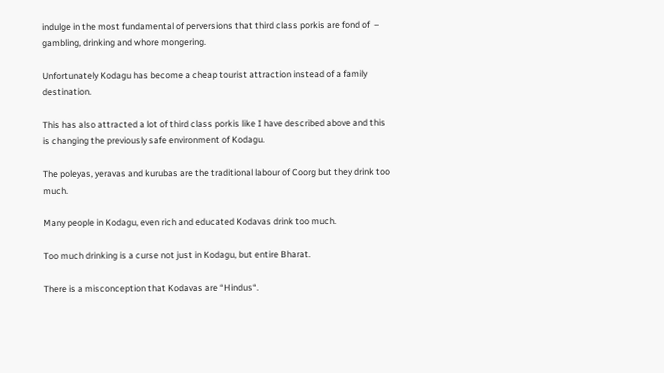indulge in the most fundamental of perversions that third class porkis are fond of  – gambling, drinking and whore mongering.

Unfortunately Kodagu has become a cheap tourist attraction instead of a family destination.

This has also attracted a lot of third class porkis like I have described above and this is changing the previously safe environment of Kodagu.

The poleyas, yeravas and kurubas are the traditional labour of Coorg but they drink too much.

Many people in Kodagu, even rich and educated Kodavas drink too much.

Too much drinking is a curse not just in Kodagu, but entire Bharat.

There is a misconception that Kodavas are “Hindus“.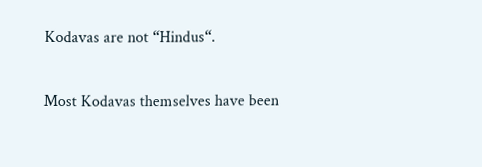Kodavas are not “Hindus“.

Most Kodavas themselves have been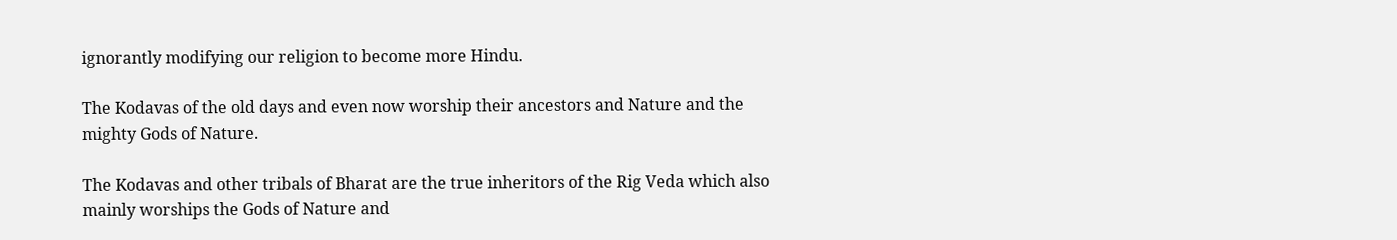ignorantly modifying our religion to become more Hindu.

The Kodavas of the old days and even now worship their ancestors and Nature and the  mighty Gods of Nature.

The Kodavas and other tribals of Bharat are the true inheritors of the Rig Veda which also mainly worships the Gods of Nature and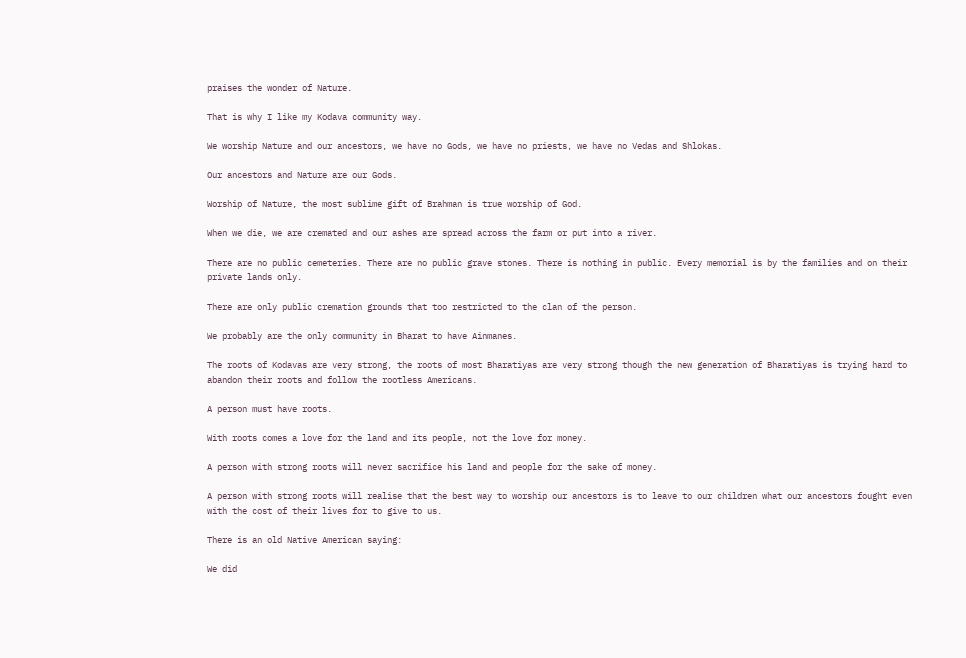praises the wonder of Nature.

That is why I like my Kodava community way.

We worship Nature and our ancestors, we have no Gods, we have no priests, we have no Vedas and Shlokas.

Our ancestors and Nature are our Gods.

Worship of Nature, the most sublime gift of Brahman is true worship of God.

When we die, we are cremated and our ashes are spread across the farm or put into a river.

There are no public cemeteries. There are no public grave stones. There is nothing in public. Every memorial is by the families and on their private lands only.

There are only public cremation grounds that too restricted to the clan of the person.

We probably are the only community in Bharat to have Ainmanes.

The roots of Kodavas are very strong, the roots of most Bharatiyas are very strong though the new generation of Bharatiyas is trying hard to abandon their roots and follow the rootless Americans.

A person must have roots.

With roots comes a love for the land and its people, not the love for money.

A person with strong roots will never sacrifice his land and people for the sake of money.

A person with strong roots will realise that the best way to worship our ancestors is to leave to our children what our ancestors fought even with the cost of their lives for to give to us.

There is an old Native American saying:

We did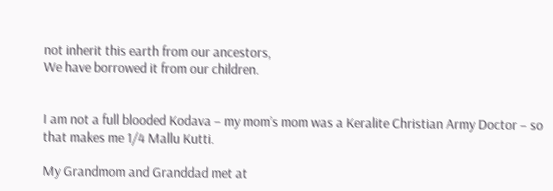not inherit this earth from our ancestors,
We have borrowed it from our children.


I am not a full blooded Kodava – my mom’s mom was a Keralite Christian Army Doctor – so that makes me 1/4 Mallu Kutti.

My Grandmom and Granddad met at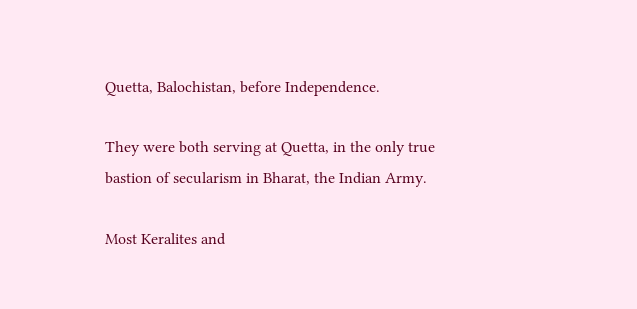Quetta, Balochistan, before Independence.

They were both serving at Quetta, in the only true bastion of secularism in Bharat, the Indian Army.

Most Keralites and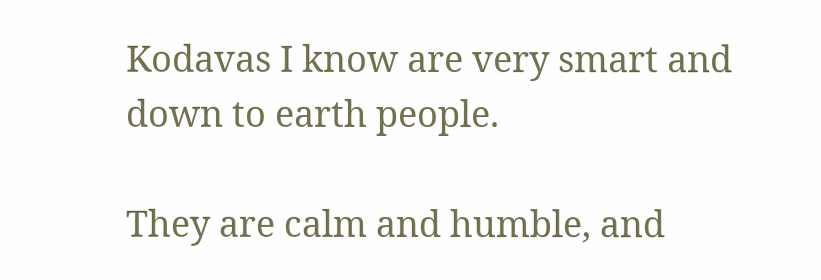Kodavas I know are very smart and down to earth people.

They are calm and humble, and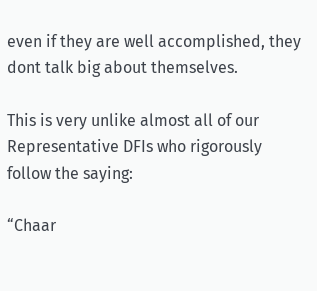even if they are well accomplished, they  dont talk big about themselves.

This is very unlike almost all of our Representative DFIs who rigorously follow the saying:

“Chaar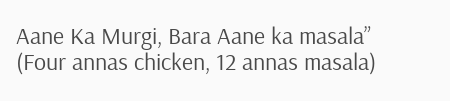Aane Ka Murgi, Bara Aane ka masala” (Four annas chicken, 12 annas masala)